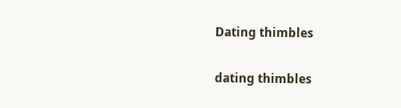Dating thimbles

dating thimbles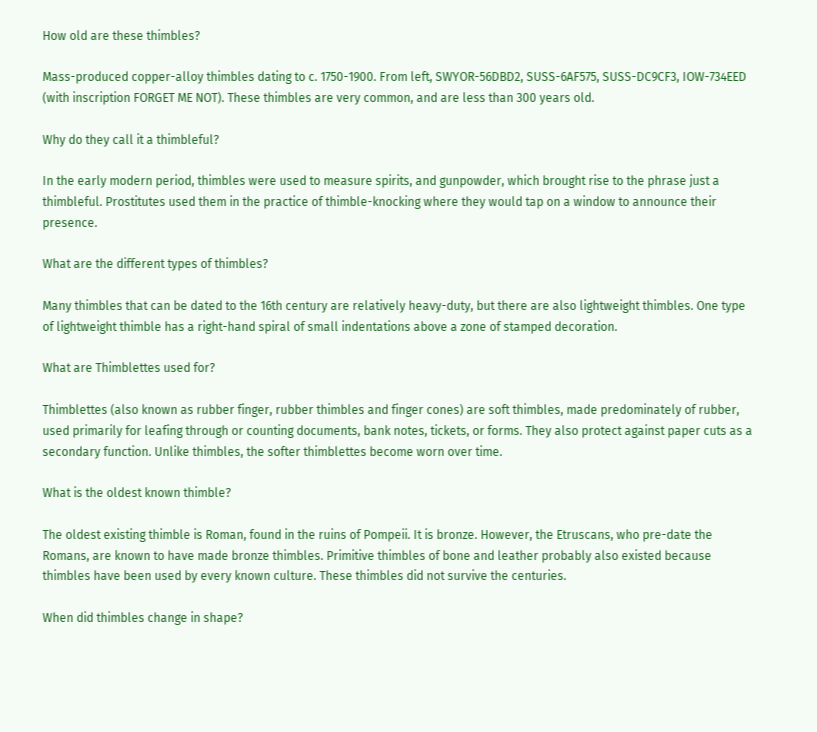How old are these thimbles?

Mass-produced copper-alloy thimbles dating to c. 1750-1900. From left, SWYOR-56DBD2, SUSS-6AF575, SUSS-DC9CF3, IOW-734EED (with inscription FORGET ME NOT). These thimbles are very common, and are less than 300 years old.

Why do they call it a thimbleful?

In the early modern period, thimbles were used to measure spirits, and gunpowder, which brought rise to the phrase just a thimbleful. Prostitutes used them in the practice of thimble-knocking where they would tap on a window to announce their presence.

What are the different types of thimbles?

Many thimbles that can be dated to the 16th century are relatively heavy-duty, but there are also lightweight thimbles. One type of lightweight thimble has a right-hand spiral of small indentations above a zone of stamped decoration.

What are Thimblettes used for?

Thimblettes (also known as rubber finger, rubber thimbles and finger cones) are soft thimbles, made predominately of rubber, used primarily for leafing through or counting documents, bank notes, tickets, or forms. They also protect against paper cuts as a secondary function. Unlike thimbles, the softer thimblettes become worn over time.

What is the oldest known thimble?

The oldest existing thimble is Roman, found in the ruins of Pompeii. It is bronze. However, the Etruscans, who pre-date the Romans, are known to have made bronze thimbles. Primitive thimbles of bone and leather probably also existed because thimbles have been used by every known culture. These thimbles did not survive the centuries.

When did thimbles change in shape?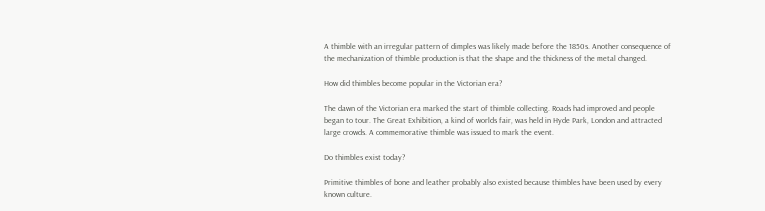A thimble with an irregular pattern of dimples was likely made before the 1850s. Another consequence of the mechanization of thimble production is that the shape and the thickness of the metal changed.

How did thimbles become popular in the Victorian era?

The dawn of the Victorian era marked the start of thimble collecting. Roads had improved and people began to tour. The Great Exhibition, a kind of worlds fair, was held in Hyde Park, London and attracted large crowds. A commemorative thimble was issued to mark the event.

Do thimbles exist today?

Primitive thimbles of bone and leather probably also existed because thimbles have been used by every known culture.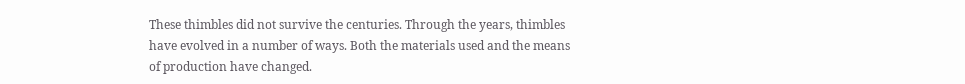These thimbles did not survive the centuries. Through the years, thimbles have evolved in a number of ways. Both the materials used and the means of production have changed.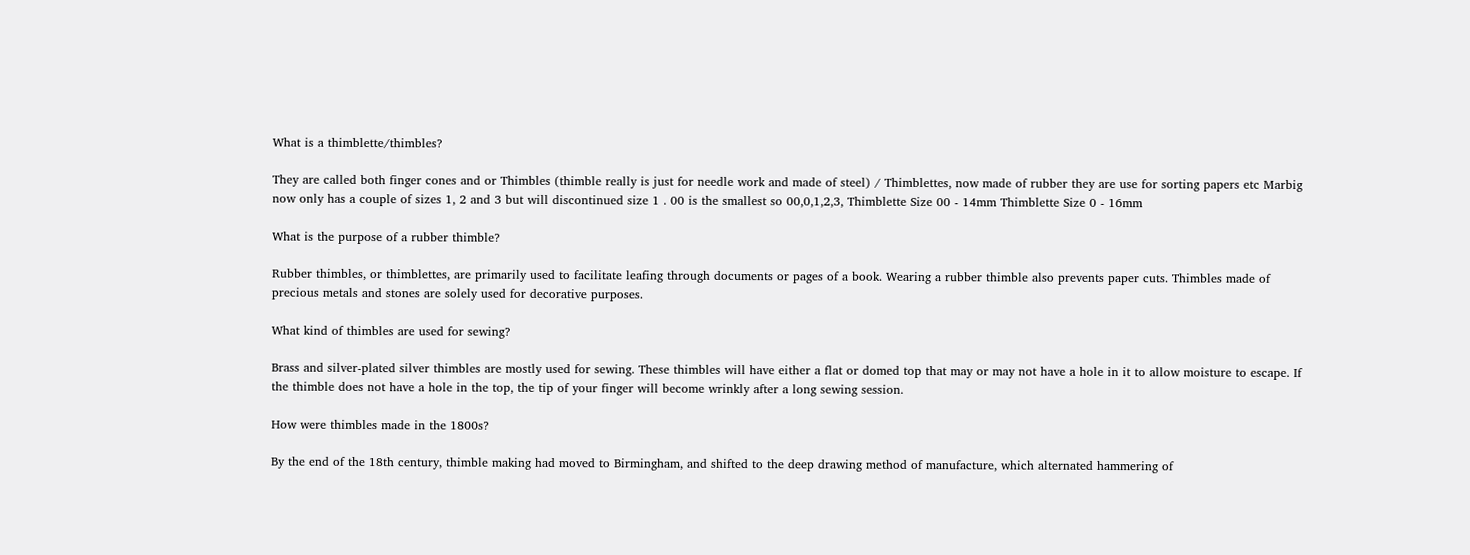What is a thimblette/thimbles?

They are called both finger cones and or Thimbles (thimble really is just for needle work and made of steel) / Thimblettes, now made of rubber they are use for sorting papers etc Marbig now only has a couple of sizes 1, 2 and 3 but will discontinued size 1 . 00 is the smallest so 00,0,1,2,3, Thimblette Size 00 - 14mm Thimblette Size 0 - 16mm

What is the purpose of a rubber thimble?

Rubber thimbles, or thimblettes, are primarily used to facilitate leafing through documents or pages of a book. Wearing a rubber thimble also prevents paper cuts. Thimbles made of precious metals and stones are solely used for decorative purposes.

What kind of thimbles are used for sewing?

Brass and silver-plated silver thimbles are mostly used for sewing. These thimbles will have either a flat or domed top that may or may not have a hole in it to allow moisture to escape. If the thimble does not have a hole in the top, the tip of your finger will become wrinkly after a long sewing session.

How were thimbles made in the 1800s?

By the end of the 18th century, thimble making had moved to Birmingham, and shifted to the deep drawing method of manufacture, which alternated hammering of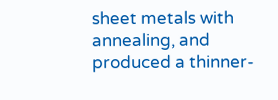sheet metals with annealing, and produced a thinner-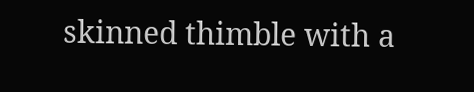skinned thimble with a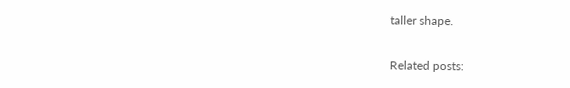taller shape.

Related posts: